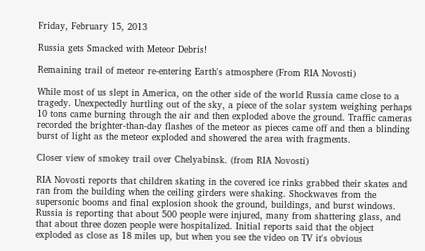Friday, February 15, 2013

Russia gets Smacked with Meteor Debris!

Remaining trail of meteor re-entering Earth's atmosphere (From RIA Novosti)

While most of us slept in America, on the other side of the world Russia came close to a tragedy. Unexpectedly hurtling out of the sky, a piece of the solar system weighing perhaps 10 tons came burning through the air and then exploded above the ground. Traffic cameras recorded the brighter-than-day flashes of the meteor as pieces came off and then a blinding burst of light as the meteor exploded and showered the area with fragments.

Closer view of smokey trail over Chelyabinsk. (from RIA Novosti)

RIA Novosti reports that children skating in the covered ice rinks grabbed their skates and ran from the building when the ceiling girders were shaking. Shockwaves from the supersonic booms and final explosion shook the ground, buildings, and burst windows. Russia is reporting that about 500 people were injured, many from shattering glass, and that about three dozen people were hospitalized. Initial reports said that the object exploded as close as 18 miles up, but when you see the video on TV it's obvious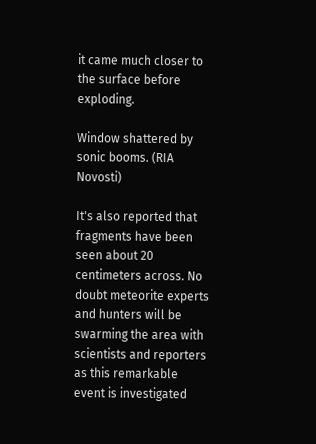it came much closer to the surface before exploding.

Window shattered by sonic booms. (RIA Novosti)

It's also reported that fragments have been seen about 20 centimeters across. No doubt meteorite experts and hunters will be swarming the area with scientists and reporters as this remarkable event is investigated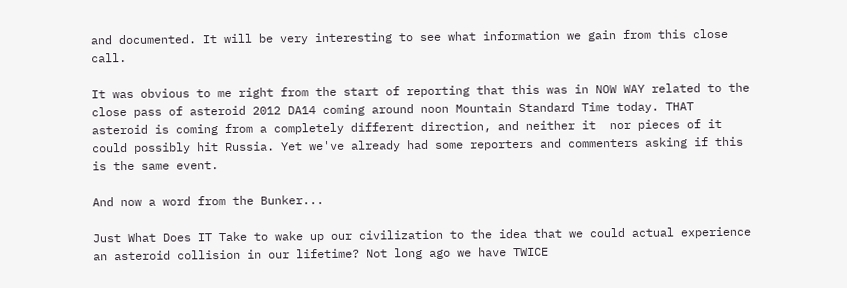and documented. It will be very interesting to see what information we gain from this close call.

It was obvious to me right from the start of reporting that this was in NOW WAY related to the close pass of asteroid 2012 DA14 coming around noon Mountain Standard Time today. THAT asteroid is coming from a completely different direction, and neither it  nor pieces of it could possibly hit Russia. Yet we've already had some reporters and commenters asking if this is the same event.

And now a word from the Bunker...

Just What Does IT Take to wake up our civilization to the idea that we could actual experience an asteroid collision in our lifetime? Not long ago we have TWICE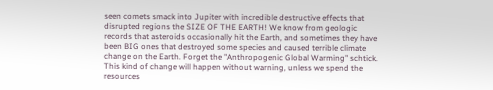seen comets smack into Jupiter with incredible destructive effects that disrupted regions the SIZE OF THE EARTH! We know from geologic records that asteroids occasionally hit the Earth, and sometimes they have been BIG ones that destroyed some species and caused terrible climate change on the Earth. Forget the "Anthropogenic Global Warming" schtick. This kind of change will happen without warning, unless we spend the resources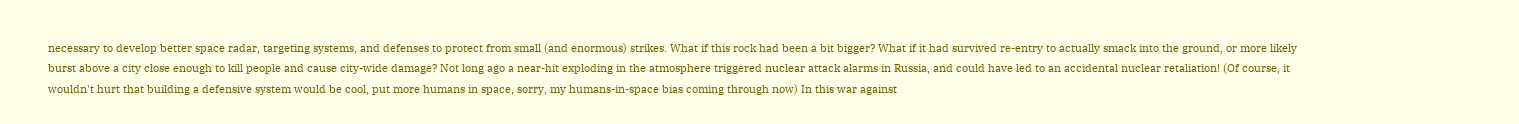necessary to develop better space radar, targeting systems, and defenses to protect from small (and enormous) strikes. What if this rock had been a bit bigger? What if it had survived re-entry to actually smack into the ground, or more likely burst above a city close enough to kill people and cause city-wide damage? Not long ago a near-hit exploding in the atmosphere triggered nuclear attack alarms in Russia, and could have led to an accidental nuclear retaliation! (Of course, it wouldn't hurt that building a defensive system would be cool, put more humans in space, sorry, my humans-in-space bias coming through now) In this war against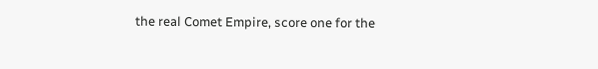the real Comet Empire, score one for the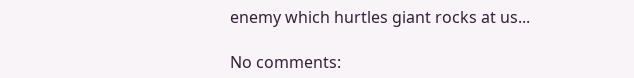enemy which hurtles giant rocks at us...

No comments: